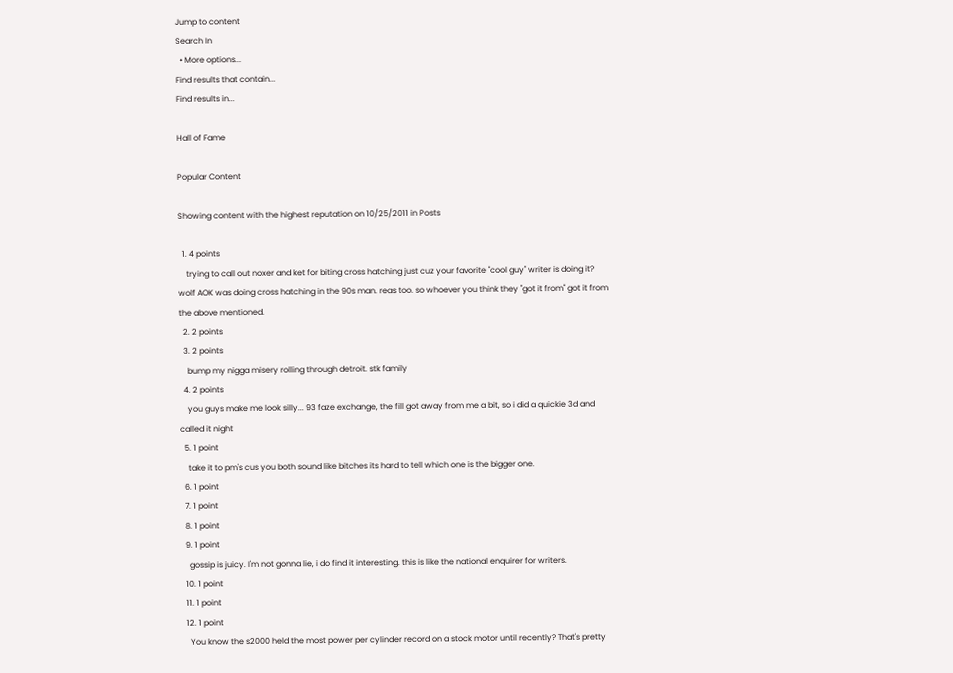Jump to content
Search In
  • More options...
Find results that contain...
Find results in...

Hall of Fame

Popular Content

Showing content with the highest reputation on 10/25/2011 in Posts

  1. 4 points
    trying to call out noxer and ket for biting cross hatching just cuz your favorite "cool guy" writer is doing it? wolf AOK was doing cross hatching in the 90s man. reas too. so whoever you think they "got it from" got it from the above mentioned.
  2. 2 points
  3. 2 points
    bump my nigga misery rolling through detroit. stk family
  4. 2 points
    you guys make me look silly... 93 faze exchange, the fill got away from me a bit, so i did a quickie 3d and called it night
  5. 1 point
    take it to pm's cus you both sound like bitches its hard to tell which one is the bigger one.
  6. 1 point
  7. 1 point
  8. 1 point
  9. 1 point
    gossip is juicy. I'm not gonna lie, i do find it interesting. this is like the national enquirer for writers.
  10. 1 point
  11. 1 point
  12. 1 point
    You know the s2000 held the most power per cylinder record on a stock motor until recently? That's pretty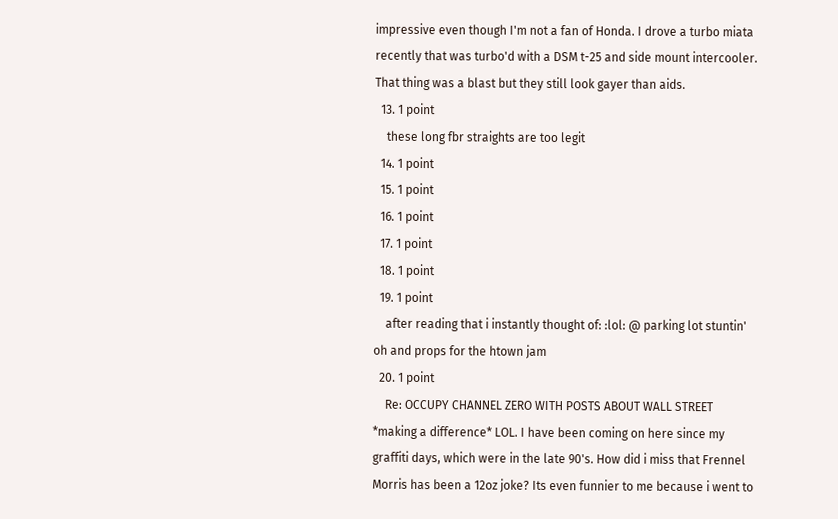impressive even though I'm not a fan of Honda. I drove a turbo miata recently that was turbo'd with a DSM t-25 and side mount intercooler. That thing was a blast but they still look gayer than aids.
  13. 1 point
    these long fbr straights are too legit
  14. 1 point
  15. 1 point
  16. 1 point
  17. 1 point
  18. 1 point
  19. 1 point
    after reading that i instantly thought of: :lol: @ parking lot stuntin' oh and props for the htown jam
  20. 1 point
    Re: OCCUPY CHANNEL ZERO WITH POSTS ABOUT WALL STREET *making a difference* LOL. I have been coming on here since my graffiti days, which were in the late 90's. How did i miss that Frennel Morris has been a 12oz joke? Its even funnier to me because i went to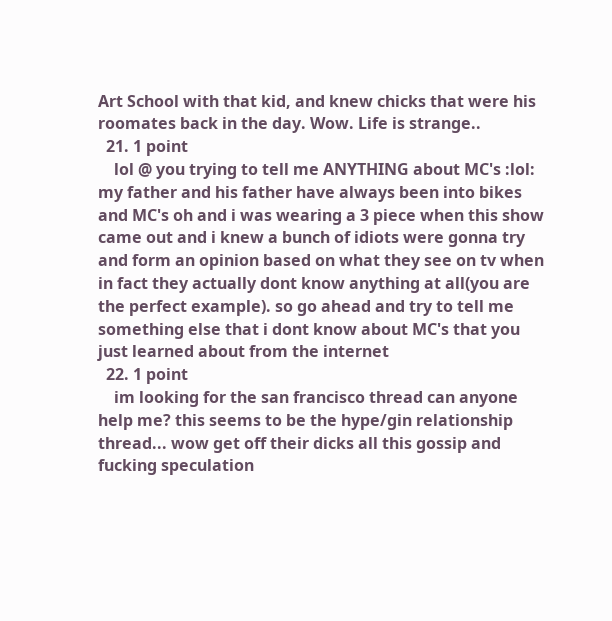Art School with that kid, and knew chicks that were his roomates back in the day. Wow. Life is strange..
  21. 1 point
    lol @ you trying to tell me ANYTHING about MC's :lol: my father and his father have always been into bikes and MC's oh and i was wearing a 3 piece when this show came out and i knew a bunch of idiots were gonna try and form an opinion based on what they see on tv when in fact they actually dont know anything at all(you are the perfect example). so go ahead and try to tell me something else that i dont know about MC's that you just learned about from the internet
  22. 1 point
    im looking for the san francisco thread can anyone help me? this seems to be the hype/gin relationship thread... wow get off their dicks all this gossip and fucking speculation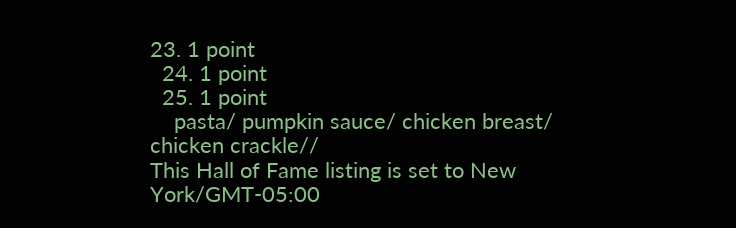23. 1 point
  24. 1 point
  25. 1 point
    pasta/ pumpkin sauce/ chicken breast/ chicken crackle//
This Hall of Fame listing is set to New York/GMT-05:00